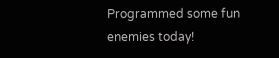Programmed some fun enemies today!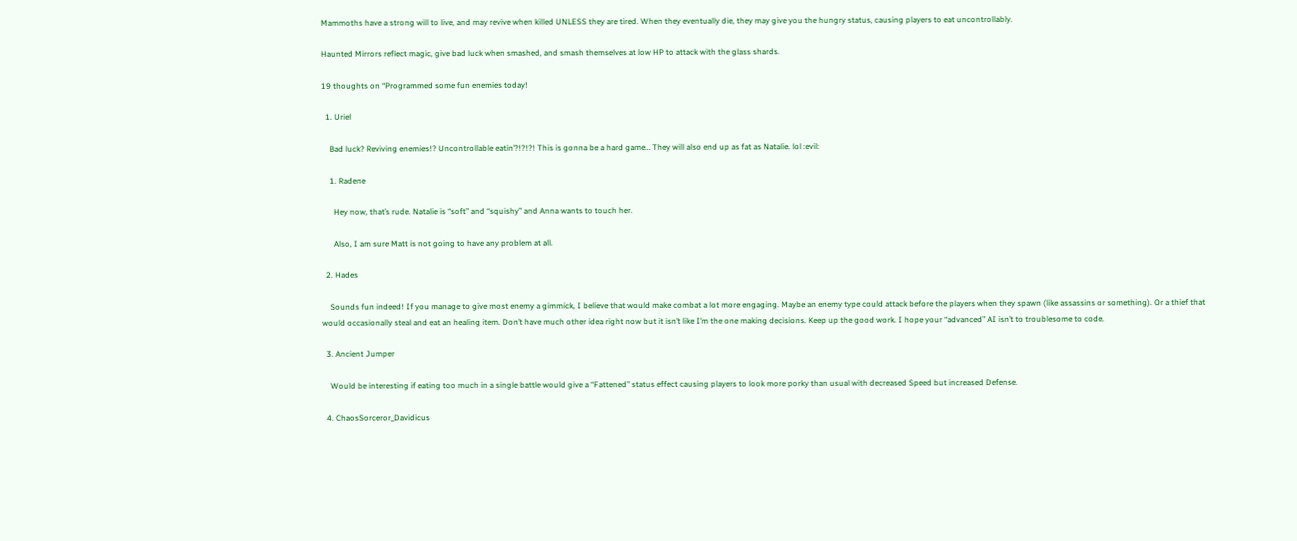Mammoths have a strong will to live, and may revive when killed UNLESS they are tired. When they eventually die, they may give you the hungry status, causing players to eat uncontrollably.

Haunted Mirrors reflect magic, give bad luck when smashed, and smash themselves at low HP to attack with the glass shards.

19 thoughts on “Programmed some fun enemies today!

  1. Uriel

    Bad luck? Reviving enemies!? Uncontrollable eatin’?!?!?! This is gonna be a hard game… They will also end up as fat as Natalie. lol :evil:

    1. Radene

      Hey now, that’s rude. Natalie is “soft” and “squishy” and Anna wants to touch her.

      Also, I am sure Matt is not going to have any problem at all.

  2. Hades

    Sounds fun indeed! If you manage to give most enemy a gimmick, I believe that would make combat a lot more engaging. Maybe an enemy type could attack before the players when they spawn (like assassins or something). Or a thief that would occasionally steal and eat an healing item. Don’t have much other idea right now but it isn’t like I’m the one making decisions. Keep up the good work. I hope your “advanced” AI isn’t to troublesome to code.

  3. Ancient Jumper

    Would be interesting if eating too much in a single battle would give a “Fattened” status effect causing players to look more porky than usual with decreased Speed but increased Defense.

  4. ChaosSorceror_Davidicus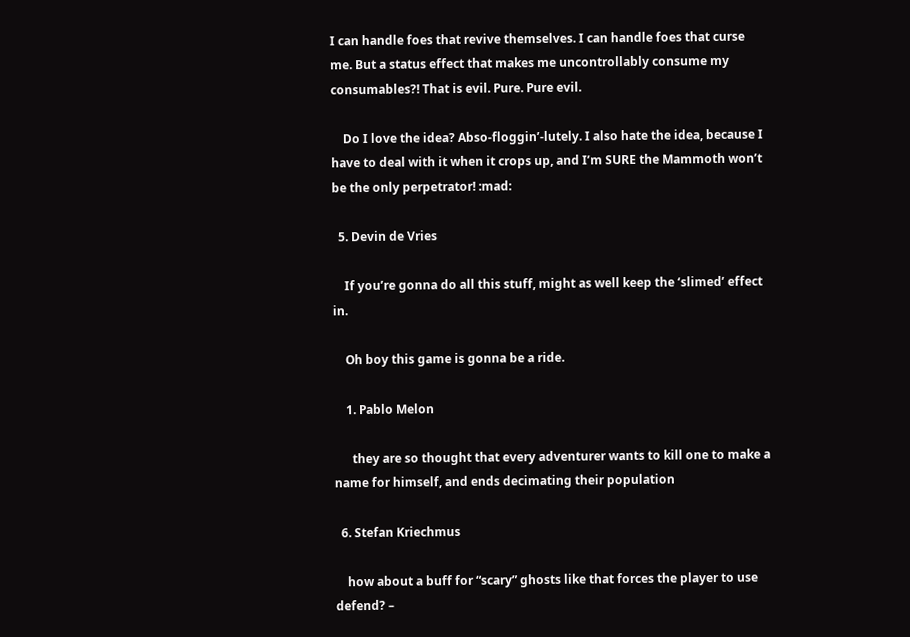I can handle foes that revive themselves. I can handle foes that curse me. But a status effect that makes me uncontrollably consume my consumables?! That is evil. Pure. Pure evil.

    Do I love the idea? Abso-floggin’-lutely. I also hate the idea, because I have to deal with it when it crops up, and I’m SURE the Mammoth won’t be the only perpetrator! :mad:

  5. Devin de Vries

    If you’re gonna do all this stuff, might as well keep the ‘slimed’ effect in.

    Oh boy this game is gonna be a ride.

    1. Pablo Melon

      they are so thought that every adventurer wants to kill one to make a name for himself, and ends decimating their population

  6. Stefan Kriechmus

    how about a buff for “scary” ghosts like that forces the player to use defend? –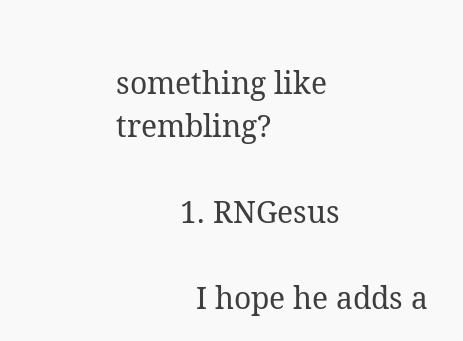something like trembling?

        1. RNGesus

          I hope he adds a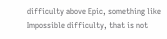difficulty above Epic, something like Impossible difficulty, that is not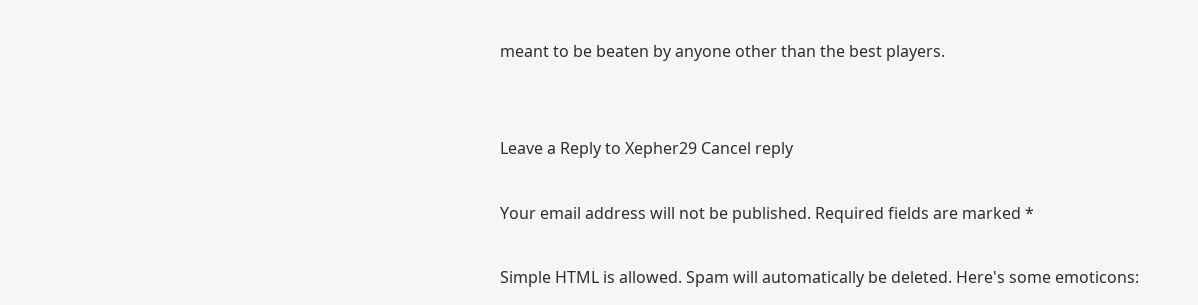meant to be beaten by anyone other than the best players.


Leave a Reply to Xepher29 Cancel reply

Your email address will not be published. Required fields are marked *

Simple HTML is allowed. Spam will automatically be deleted. Here's some emoticons: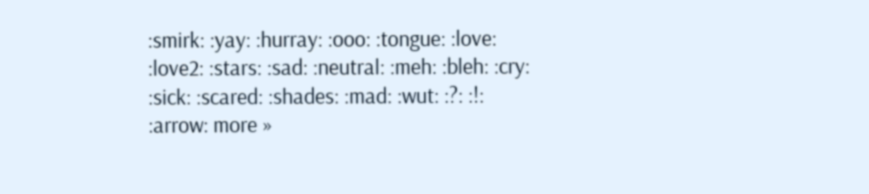:smirk: :yay: :hurray: :ooo: :tongue: :love: :love2: :stars: :sad: :neutral: :meh: :bleh: :cry: :sick: :scared: :shades: :mad: :wut: :?: :!: :arrow: more »